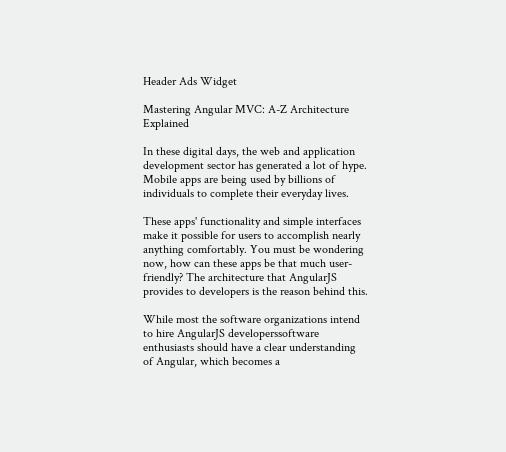Header Ads Widget

Mastering Angular MVC: A-Z Architecture Explained

In these digital days, the web and application development sector has generated a lot of hype. Mobile apps are being used by billions of individuals to complete their everyday lives.

These apps' functionality and simple interfaces make it possible for users to accomplish nearly anything comfortably. You must be wondering now, how can these apps be that much user-friendly? The architecture that AngularJS provides to developers is the reason behind this.

While most the software organizations intend to hire AngularJS developerssoftware enthusiasts should have a clear understanding of Angular, which becomes a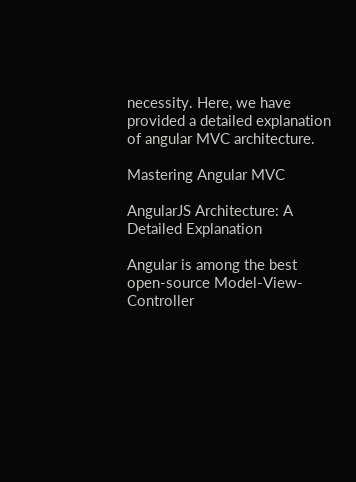necessity. Here, we have provided a detailed explanation of angular MVC architecture.

Mastering Angular MVC

AngularJS Architecture: A Detailed Explanation

Angular is among the best open-source Model-View-Controller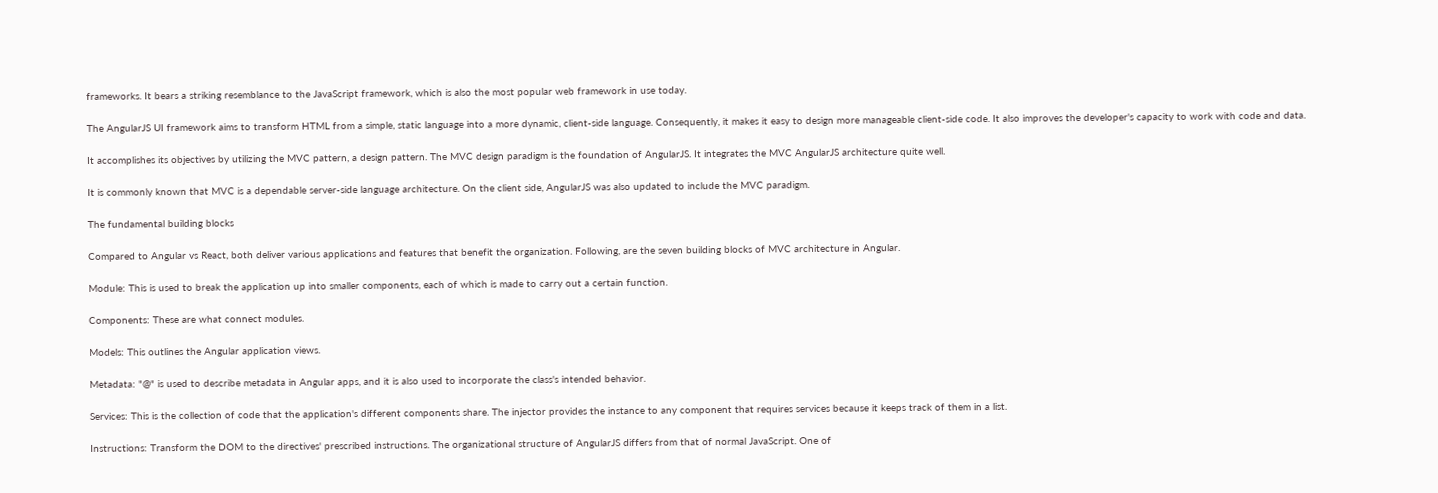frameworks. It bears a striking resemblance to the JavaScript framework, which is also the most popular web framework in use today.

The AngularJS UI framework aims to transform HTML from a simple, static language into a more dynamic, client-side language. Consequently, it makes it easy to design more manageable client-side code. It also improves the developer's capacity to work with code and data.

It accomplishes its objectives by utilizing the MVC pattern, a design pattern. The MVC design paradigm is the foundation of AngularJS. It integrates the MVC AngularJS architecture quite well.

It is commonly known that MVC is a dependable server-side language architecture. On the client side, AngularJS was also updated to include the MVC paradigm.

The fundamental building blocks

Compared to Angular vs React, both deliver various applications and features that benefit the organization. Following, are the seven building blocks of MVC architecture in Angular.

Module: This is used to break the application up into smaller components, each of which is made to carry out a certain function.

Components: These are what connect modules.

Models: This outlines the Angular application views.

Metadata: "@" is used to describe metadata in Angular apps, and it is also used to incorporate the class's intended behavior.

Services: This is the collection of code that the application's different components share. The injector provides the instance to any component that requires services because it keeps track of them in a list.

Instructions: Transform the DOM to the directives' prescribed instructions. The organizational structure of AngularJS differs from that of normal JavaScript. One of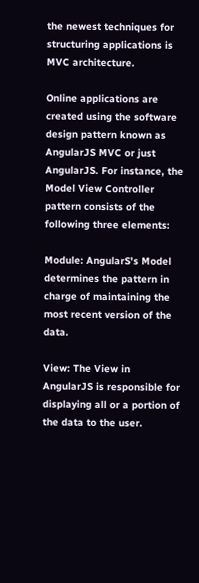the newest techniques for structuring applications is MVC architecture.

Online applications are created using the software design pattern known as AngularJS MVC or just AngularJS. For instance, the Model View Controller pattern consists of the following three elements:

Module: AngularS's Model determines the pattern in charge of maintaining the most recent version of the data.

View: The View in AngularJS is responsible for displaying all or a portion of the data to the user.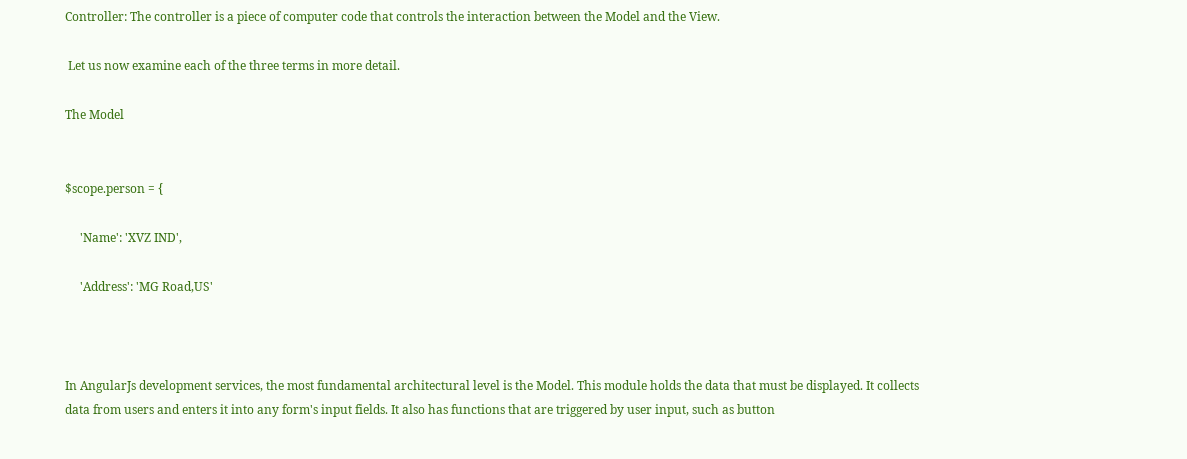Controller: The controller is a piece of computer code that controls the interaction between the Model and the View.

 Let us now examine each of the three terms in more detail.

The Model


$scope.person = {

     'Name': 'XVZ IND',

     'Address': 'MG Road,US'



In AngularJs development services, the most fundamental architectural level is the Model. This module holds the data that must be displayed. It collects data from users and enters it into any form's input fields. It also has functions that are triggered by user input, such as button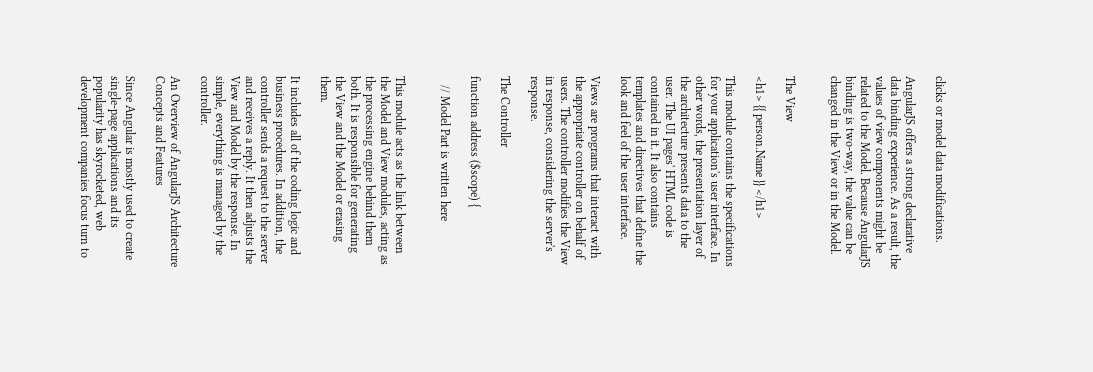clicks or model data modifications.

AngularJS offers a strong declarative data binding experience. As a result, the values of view components might be related to the Model. Because AngularJS binding is two-way, the value can be changed in the View or in the Model.


The View

<h1> {{ person.Name }} </h1>

This module contains the specifications for your application's user interface. In other words, the presentation layer of the architecture presents data to the user. The UI pages' HTML code is contained in it. It also contains templates and directives that define the look and feel of the user interface.

Views are programs that interact with the appropriate controller on behalf of users. The controller modifies the View in response, considering the server's response.

The Controller

function address ($scope) {

   // Model Part is written here


This module acts as the link between the Model and View modules, acting as the processing engine behind them both. It is responsible for generating the View and the Model or erasing them.

It includes all of the coding logic and business procedures. In addition, the controller sends a request to the server and receives a reply. It then adjusts the View and Model by the response. In simple, everything is managed by the controller.

An Overview of AngularJS Architecture Concepts and Features

Since Angular is mostly used to create single-page applications and its popularity has skyrocketed, web development companies focus turn to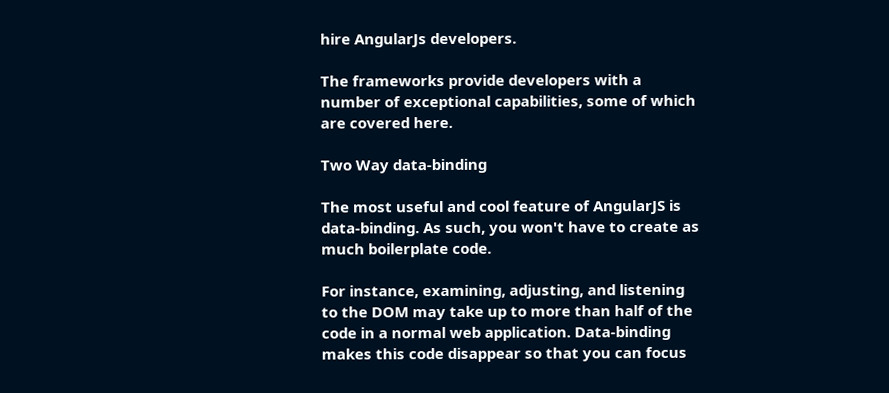hire AngularJs developers.

The frameworks provide developers with a number of exceptional capabilities, some of which are covered here.

Two Way data-binding

The most useful and cool feature of AngularJS is data-binding. As such, you won't have to create as much boilerplate code.

For instance, examining, adjusting, and listening to the DOM may take up to more than half of the code in a normal web application. Data-binding makes this code disappear so that you can focus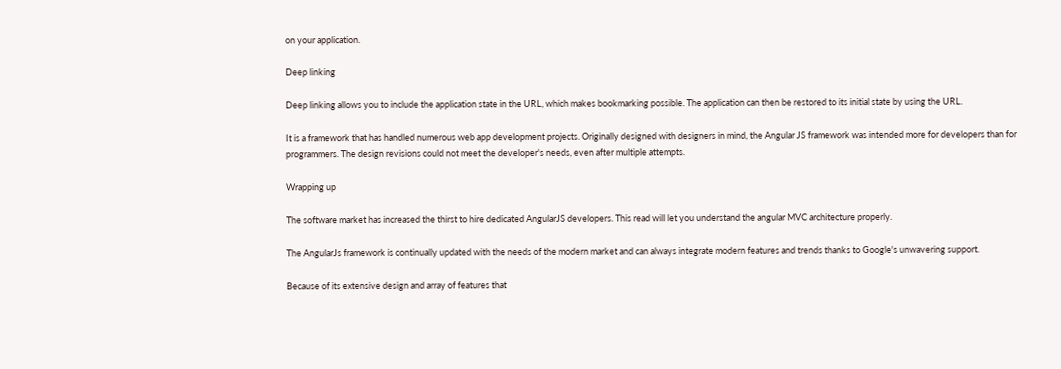on your application.

Deep linking

Deep linking allows you to include the application state in the URL, which makes bookmarking possible. The application can then be restored to its initial state by using the URL.

It is a framework that has handled numerous web app development projects. Originally designed with designers in mind, the Angular JS framework was intended more for developers than for programmers. The design revisions could not meet the developer's needs, even after multiple attempts.

Wrapping up

The software market has increased the thirst to hire dedicated AngularJS developers. This read will let you understand the angular MVC architecture properly.

The AngularJs framework is continually updated with the needs of the modern market and can always integrate modern features and trends thanks to Google's unwavering support.

Because of its extensive design and array of features that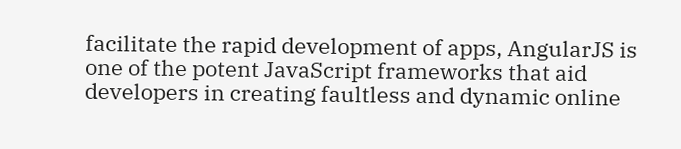facilitate the rapid development of apps, AngularJS is one of the potent JavaScript frameworks that aid developers in creating faultless and dynamic online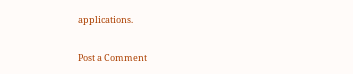applications.

Post a Comment